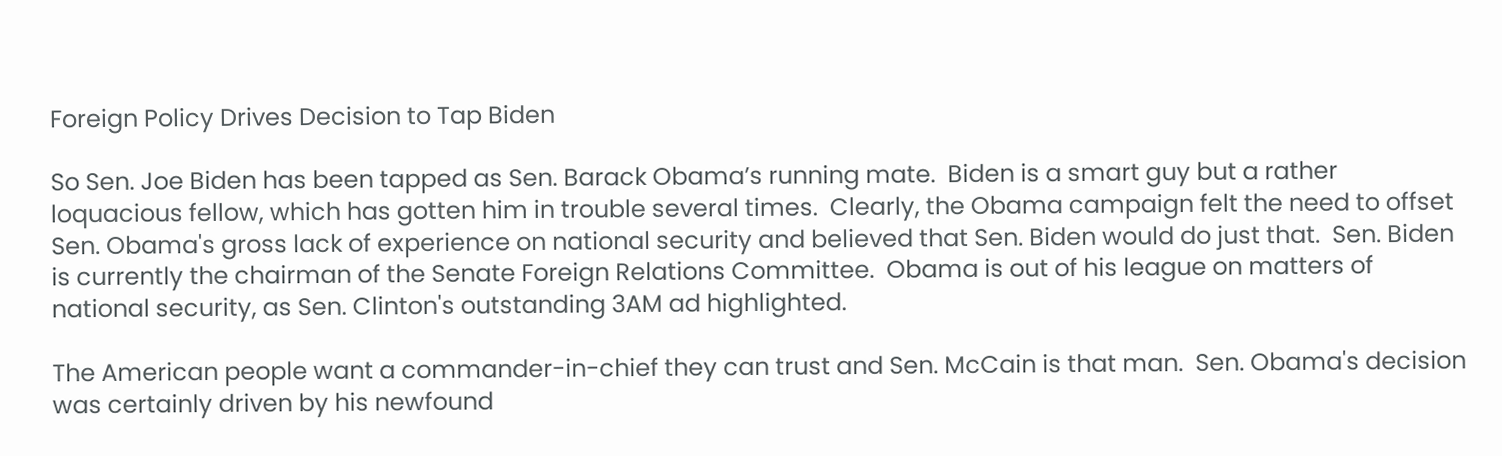Foreign Policy Drives Decision to Tap Biden

So Sen. Joe Biden has been tapped as Sen. Barack Obama’s running mate.  Biden is a smart guy but a rather loquacious fellow, which has gotten him in trouble several times.  Clearly, the Obama campaign felt the need to offset Sen. Obama's gross lack of experience on national security and believed that Sen. Biden would do just that.  Sen. Biden is currently the chairman of the Senate Foreign Relations Committee.  Obama is out of his league on matters of national security, as Sen. Clinton's outstanding 3AM ad highlighted.

The American people want a commander-in-chief they can trust and Sen. McCain is that man.  Sen. Obama's decision was certainly driven by his newfound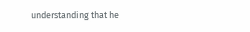understanding that he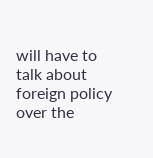will have to talk about foreign policy over the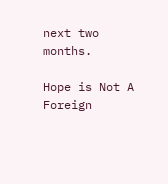next two months.

Hope is Not A Foreign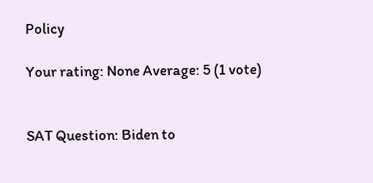Policy

Your rating: None Average: 5 (1 vote)


SAT Question: Biden to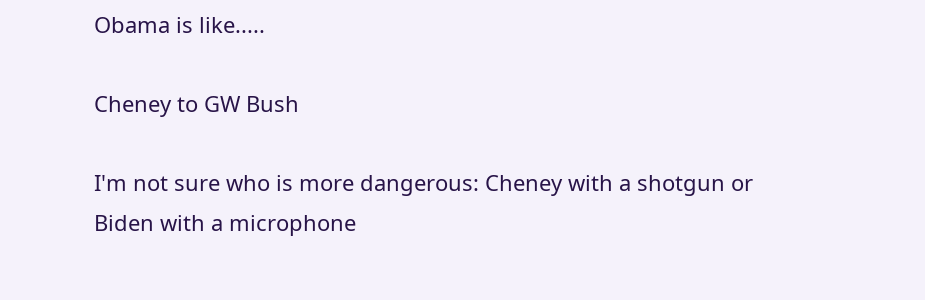Obama is like.....

Cheney to GW Bush

I'm not sure who is more dangerous: Cheney with a shotgun or Biden with a microphone